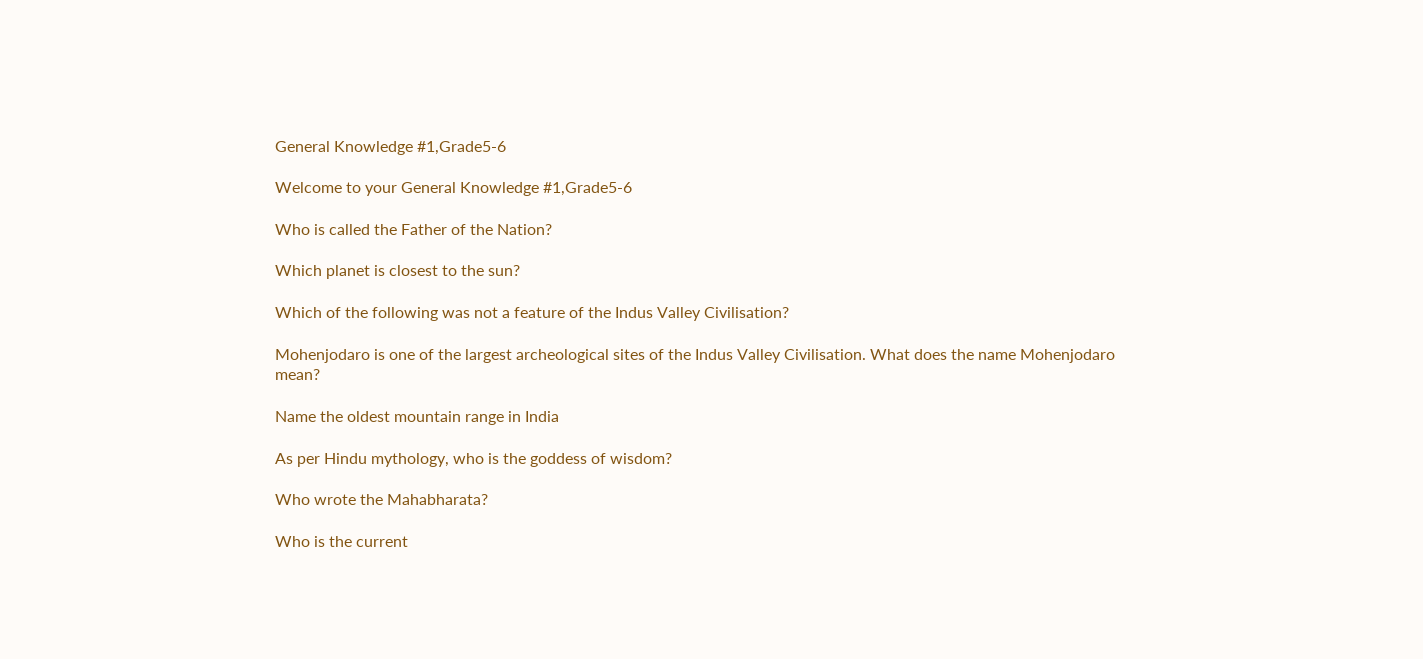General Knowledge #1,Grade5-6

Welcome to your General Knowledge #1,Grade5-6

Who is called the Father of the Nation?

Which planet is closest to the sun?

Which of the following was not a feature of the Indus Valley Civilisation?

Mohenjodaro is one of the largest archeological sites of the Indus Valley Civilisation. What does the name Mohenjodaro mean?

Name the oldest mountain range in India

As per Hindu mythology, who is the goddess of wisdom?

Who wrote the Mahabharata?

Who is the current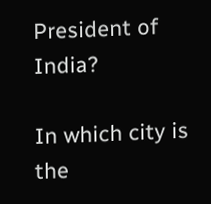President of India?

In which city is the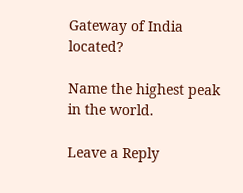Gateway of India located?

Name the highest peak in the world.

Leave a Reply